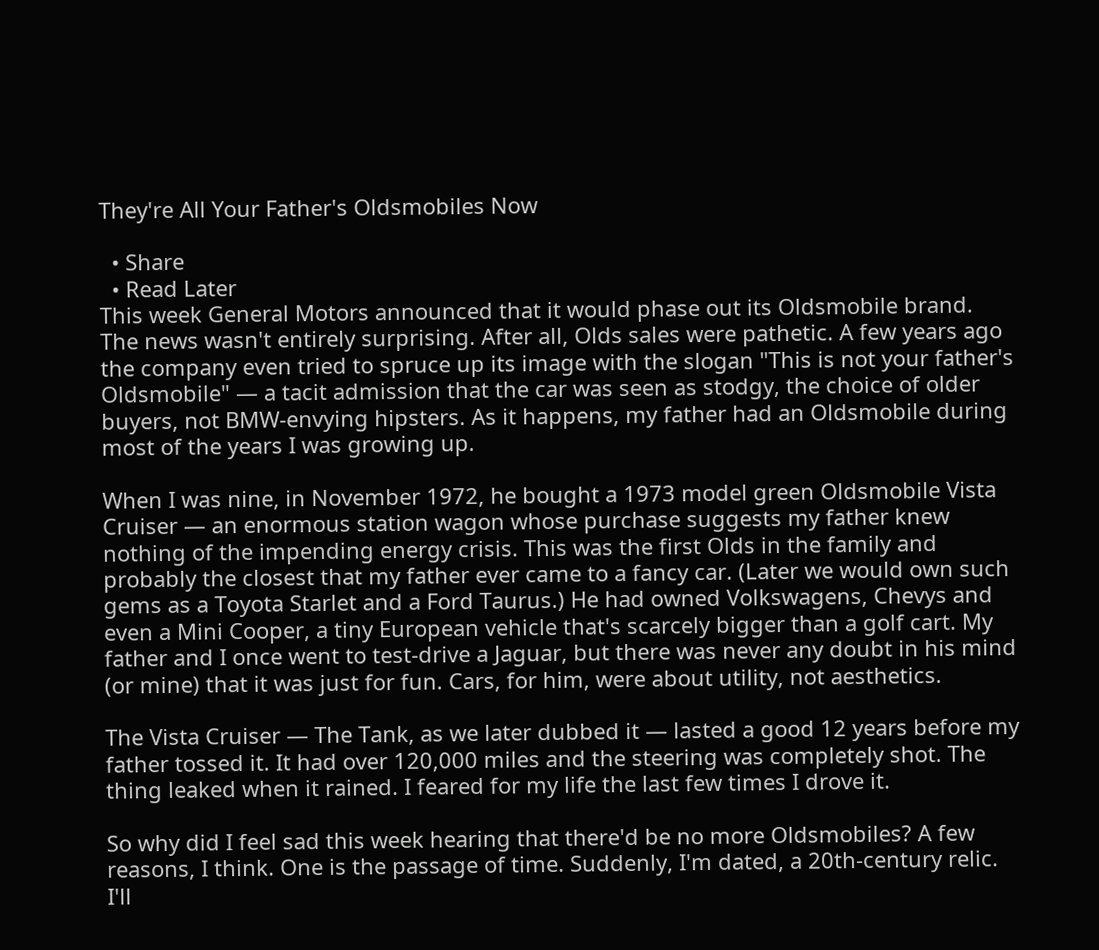They're All Your Father's Oldsmobiles Now

  • Share
  • Read Later
This week General Motors announced that it would phase out its Oldsmobile brand. The news wasn't entirely surprising. After all, Olds sales were pathetic. A few years ago the company even tried to spruce up its image with the slogan "This is not your father's Oldsmobile" — a tacit admission that the car was seen as stodgy, the choice of older buyers, not BMW-envying hipsters. As it happens, my father had an Oldsmobile during most of the years I was growing up.

When I was nine, in November 1972, he bought a 1973 model green Oldsmobile Vista Cruiser — an enormous station wagon whose purchase suggests my father knew nothing of the impending energy crisis. This was the first Olds in the family and probably the closest that my father ever came to a fancy car. (Later we would own such gems as a Toyota Starlet and a Ford Taurus.) He had owned Volkswagens, Chevys and even a Mini Cooper, a tiny European vehicle that's scarcely bigger than a golf cart. My father and I once went to test-drive a Jaguar, but there was never any doubt in his mind (or mine) that it was just for fun. Cars, for him, were about utility, not aesthetics.

The Vista Cruiser — The Tank, as we later dubbed it — lasted a good 12 years before my father tossed it. It had over 120,000 miles and the steering was completely shot. The thing leaked when it rained. I feared for my life the last few times I drove it.

So why did I feel sad this week hearing that there'd be no more Oldsmobiles? A few reasons, I think. One is the passage of time. Suddenly, I'm dated, a 20th-century relic. I'll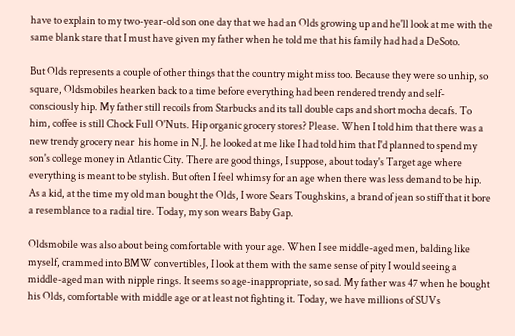have to explain to my two-year-old son one day that we had an Olds growing up and he'll look at me with the same blank stare that I must have given my father when he told me that his family had had a DeSoto.

But Olds represents a couple of other things that the country might miss too. Because they were so unhip, so square, Oldsmobiles hearken back to a time before everything had been rendered trendy and self-consciously hip. My father still recoils from Starbucks and its tall double caps and short mocha decafs. To him, coffee is still Chock Full O'Nuts. Hip organic grocery stores? Please. When I told him that there was a new trendy grocery near  his home in N.J. he looked at me like I had told him that I'd planned to spend my son's college money in Atlantic City. There are good things, I suppose, about today's Target age where everything is meant to be stylish. But often I feel whimsy for an age when there was less demand to be hip. As a kid, at the time my old man bought the Olds, I wore Sears Toughskins, a brand of jean so stiff that it bore a resemblance to a radial tire. Today, my son wears Baby Gap.

Oldsmobile was also about being comfortable with your age. When I see middle-aged men, balding like myself, crammed into BMW convertibles, I look at them with the same sense of pity I would seeing a middle-aged man with nipple rings. It seems so age-inappropriate, so sad. My father was 47 when he bought his Olds, comfortable with middle age or at least not fighting it. Today, we have millions of SUVs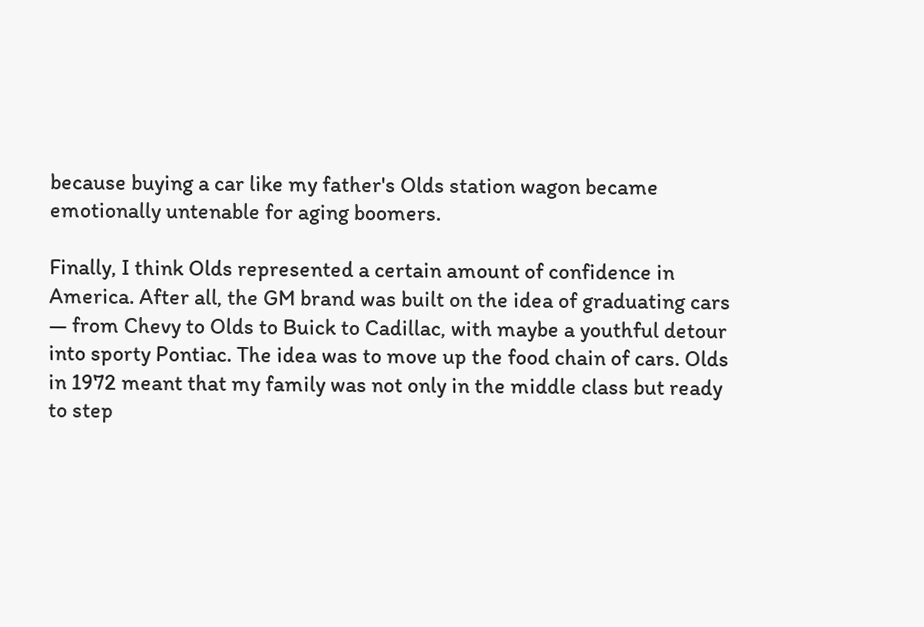because buying a car like my father's Olds station wagon became emotionally untenable for aging boomers.

Finally, I think Olds represented a certain amount of confidence in America. After all, the GM brand was built on the idea of graduating cars — from Chevy to Olds to Buick to Cadillac, with maybe a youthful detour into sporty Pontiac. The idea was to move up the food chain of cars. Olds in 1972 meant that my family was not only in the middle class but ready to step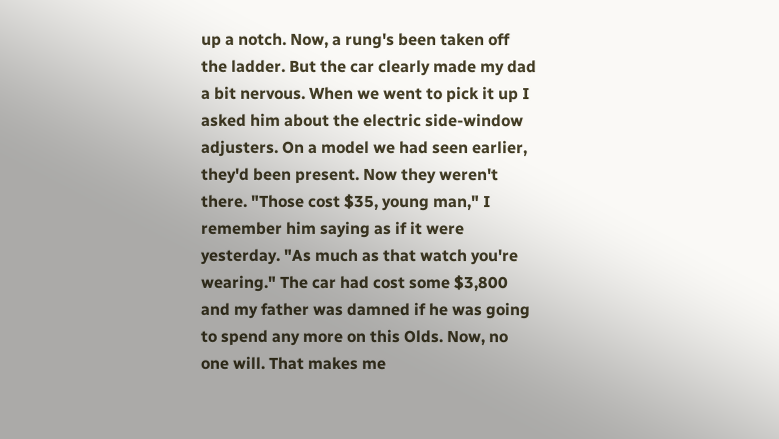up a notch. Now, a rung's been taken off the ladder. But the car clearly made my dad a bit nervous. When we went to pick it up I asked him about the electric side-window adjusters. On a model we had seen earlier, they'd been present. Now they weren't there. "Those cost $35, young man," I remember him saying as if it were yesterday. "As much as that watch you're wearing." The car had cost some $3,800 and my father was damned if he was going to spend any more on this Olds. Now, no one will. That makes me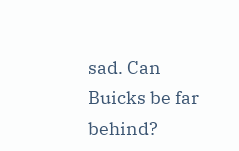sad. Can Buicks be far behind?